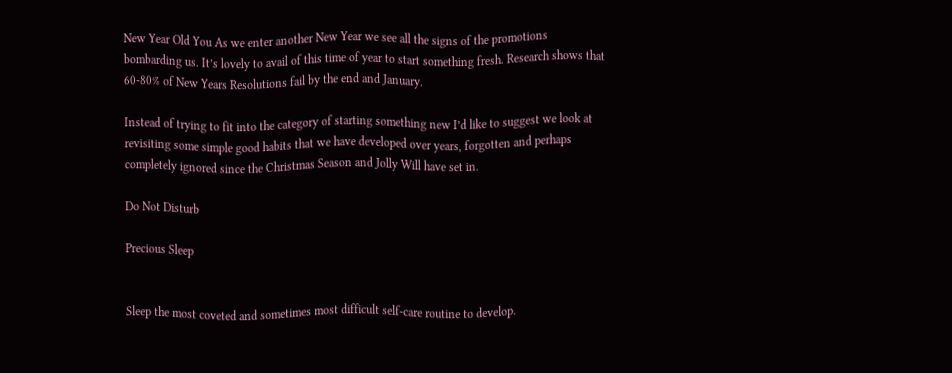New Year Old You As we enter another New Year we see all the signs of the promotions bombarding us. It’s lovely to avail of this time of year to start something fresh. Research shows that 60-80% of New Years Resolutions fail by the end and January.

Instead of trying to fit into the category of starting something new I’d like to suggest we look at revisiting some simple good habits that we have developed over years, forgotten and perhaps completely ignored since the Christmas Season and Jolly Will have set in.

Do Not Disturb

Precious Sleep


Sleep the most coveted and sometimes most difficult self-care routine to develop.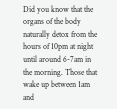Did you know that the organs of the body naturally detox from the hours of 10pm at night until around 6-7am in the morning. Those that wake up between 1am and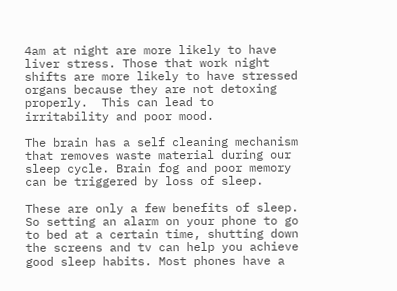4am at night are more likely to have liver stress. Those that work night shifts are more likely to have stressed organs because they are not detoxing properly.  This can lead to irritability and poor mood.

The brain has a self cleaning mechanism that removes waste material during our sleep cycle. Brain fog and poor memory can be triggered by loss of sleep.

These are only a few benefits of sleep. So setting an alarm on your phone to go to bed at a certain time, shutting down the screens and tv can help you achieve good sleep habits. Most phones have a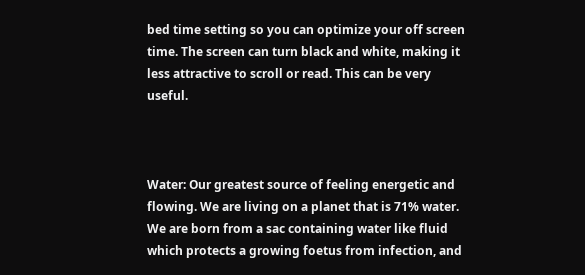bed time setting so you can optimize your off screen time. The screen can turn black and white, making it less attractive to scroll or read. This can be very useful.



Water: Our greatest source of feeling energetic and flowing. We are living on a planet that is 71% water.
We are born from a sac containing water like fluid which protects a growing foetus from infection, and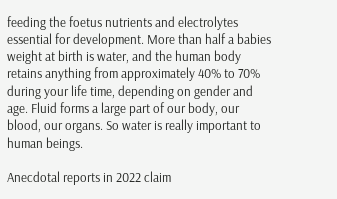feeding the foetus nutrients and electrolytes essential for development. More than half a babies weight at birth is water, and the human body retains anything from approximately 40% to 70% during your life time, depending on gender and age. Fluid forms a large part of our body, our blood, our organs. So water is really important to human beings.

Anecdotal reports in 2022 claim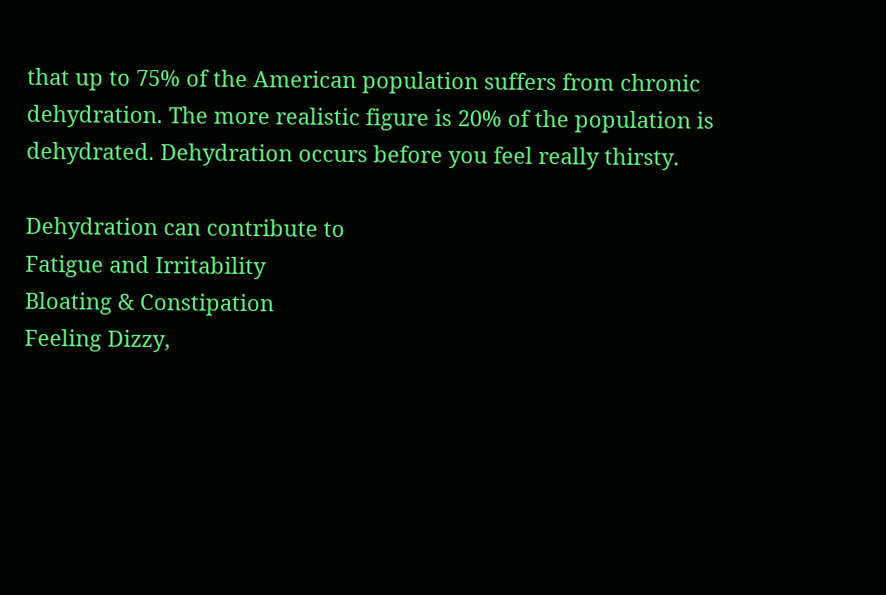that up to 75% of the American population suffers from chronic dehydration. The more realistic figure is 20% of the population is dehydrated. Dehydration occurs before you feel really thirsty.

Dehydration can contribute to
Fatigue and Irritability
Bloating & Constipation
Feeling Dizzy,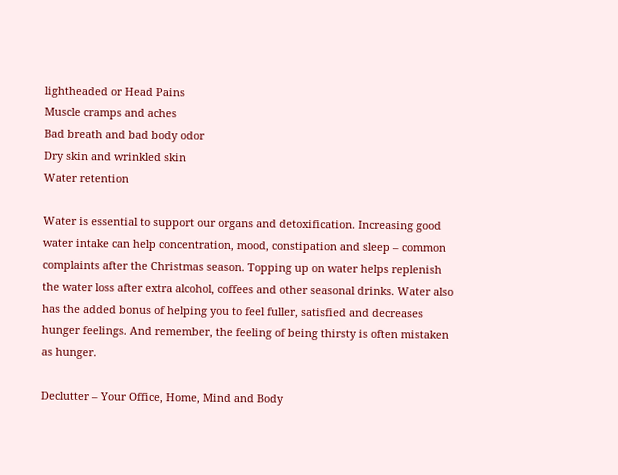lightheaded or Head Pains
Muscle cramps and aches
Bad breath and bad body odor
Dry skin and wrinkled skin
Water retention

Water is essential to support our organs and detoxification. Increasing good water intake can help concentration, mood, constipation and sleep – common complaints after the Christmas season. Topping up on water helps replenish the water loss after extra alcohol, coffees and other seasonal drinks. Water also has the added bonus of helping you to feel fuller, satisfied and decreases hunger feelings. And remember, the feeling of being thirsty is often mistaken as hunger.

Declutter – Your Office, Home, Mind and Body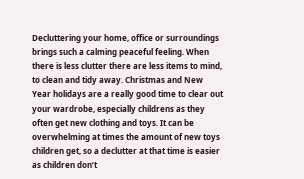Decluttering your home, office or surroundings brings such a calming peaceful feeling. When there is less clutter there are less items to mind, to clean and tidy away. Christmas and New Year holidays are a really good time to clear out your wardrobe, especially childrens as they often get new clothing and toys. It can be overwhelming at times the amount of new toys children get, so a declutter at that time is easier as children don’t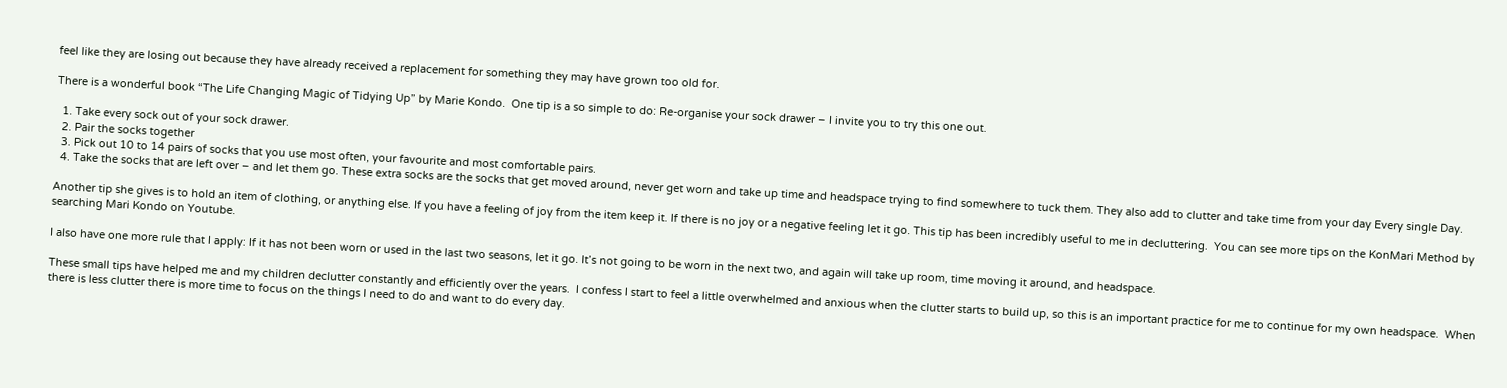feel like they are losing out because they have already received a replacement for something they may have grown too old for.

There is a wonderful book “The Life Changing Magic of Tidying Up” by Marie Kondo.  One tip is a so simple to do: Re-organise your sock drawer – I invite you to try this one out.

  1. Take every sock out of your sock drawer.
  2. Pair the socks together
  3. Pick out 10 to 14 pairs of socks that you use most often, your favourite and most comfortable pairs.
  4. Take the socks that are left over – and let them go. These extra socks are the socks that get moved around, never get worn and take up time and headspace trying to find somewhere to tuck them. They also add to clutter and take time from your day Every single Day.

Another tip she gives is to hold an item of clothing, or anything else. If you have a feeling of joy from the item keep it. If there is no joy or a negative feeling let it go. This tip has been incredibly useful to me in decluttering.  You can see more tips on the KonMari Method by searching Mari Kondo on Youtube.

I also have one more rule that I apply: If it has not been worn or used in the last two seasons, let it go. It’s not going to be worn in the next two, and again will take up room, time moving it around, and headspace.

These small tips have helped me and my children declutter constantly and efficiently over the years.  I confess I start to feel a little overwhelmed and anxious when the clutter starts to build up, so this is an important practice for me to continue for my own headspace.  When there is less clutter there is more time to focus on the things I need to do and want to do every day.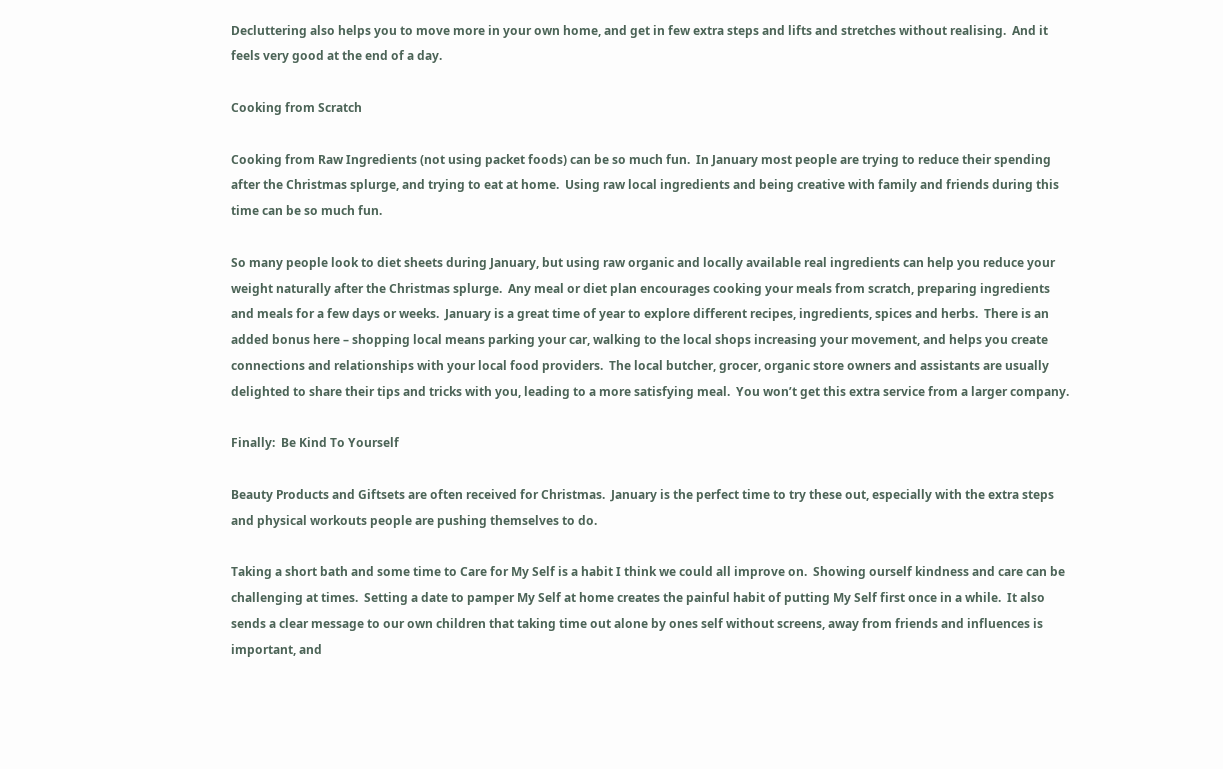Decluttering also helps you to move more in your own home, and get in few extra steps and lifts and stretches without realising.  And it feels very good at the end of a day.

Cooking from Scratch

Cooking from Raw Ingredients (not using packet foods) can be so much fun.  In January most people are trying to reduce their spending after the Christmas splurge, and trying to eat at home.  Using raw local ingredients and being creative with family and friends during this time can be so much fun.

So many people look to diet sheets during January, but using raw organic and locally available real ingredients can help you reduce your weight naturally after the Christmas splurge.  Any meal or diet plan encourages cooking your meals from scratch, preparing ingredients and meals for a few days or weeks.  January is a great time of year to explore different recipes, ingredients, spices and herbs.  There is an added bonus here – shopping local means parking your car, walking to the local shops increasing your movement, and helps you create connections and relationships with your local food providers.  The local butcher, grocer, organic store owners and assistants are usually delighted to share their tips and tricks with you, leading to a more satisfying meal.  You won’t get this extra service from a larger company.

Finally:  Be Kind To Yourself

Beauty Products and Giftsets are often received for Christmas.  January is the perfect time to try these out, especially with the extra steps and physical workouts people are pushing themselves to do.

Taking a short bath and some time to Care for My Self is a habit I think we could all improve on.  Showing ourself kindness and care can be challenging at times.  Setting a date to pamper My Self at home creates the painful habit of putting My Self first once in a while.  It also sends a clear message to our own children that taking time out alone by ones self without screens, away from friends and influences is important, and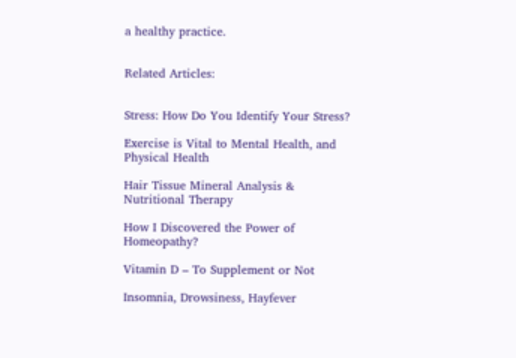a healthy practice.


Related Articles:


Stress: How Do You Identify Your Stress?

Exercise is Vital to Mental Health, and Physical Health

Hair Tissue Mineral Analysis & Nutritional Therapy

How I Discovered the Power of Homeopathy?

Vitamin D – To Supplement or Not

Insomnia, Drowsiness, Hayfever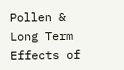Pollen & Long Term Effects of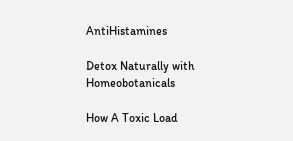AntiHistamines

Detox Naturally with Homeobotanicals

How A Toxic Load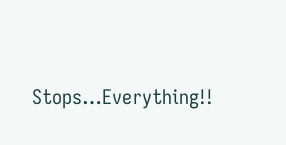Stops…Everything!!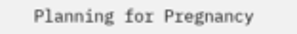Planning for Pregnancy